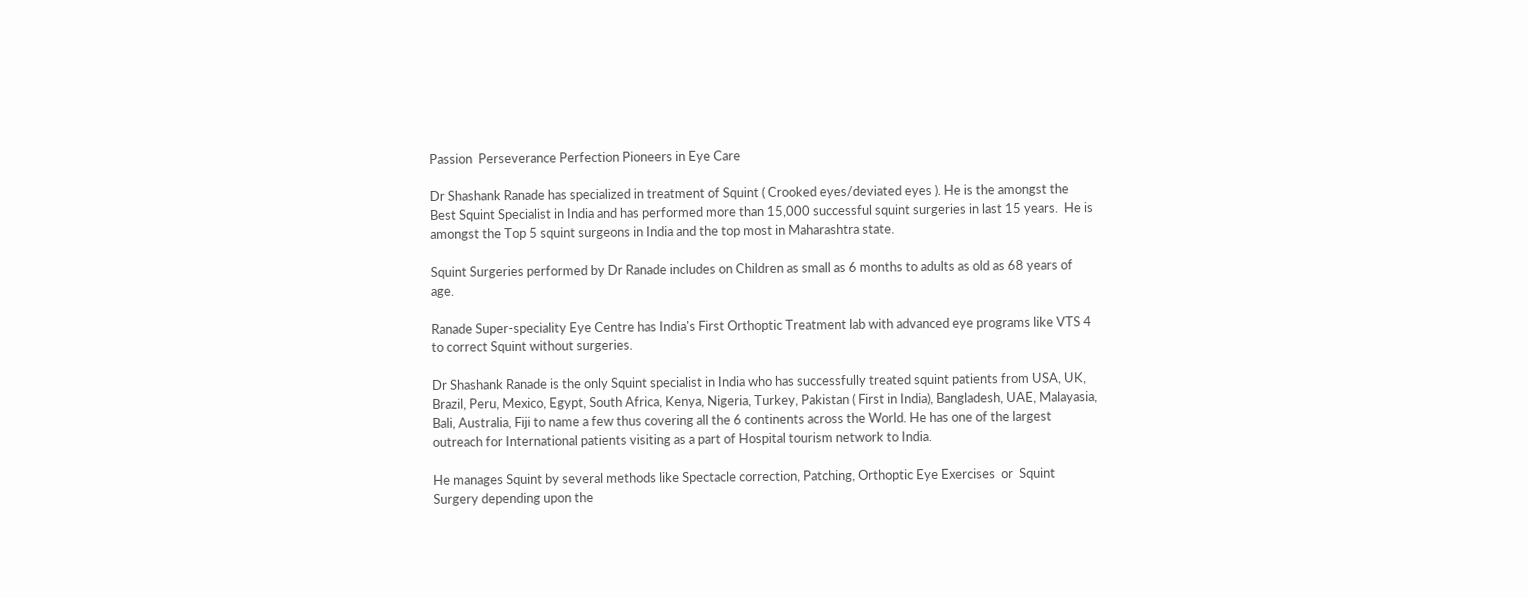Passion  Perseverance Perfection Pioneers in Eye Care

Dr Shashank Ranade has specialized in treatment of Squint ( Crooked eyes/deviated eyes ). He is the amongst the Best Squint Specialist in India and has performed more than 15,000 successful squint surgeries in last 15 years.  He is amongst the Top 5 squint surgeons in India and the top most in Maharashtra state.

Squint Surgeries performed by Dr Ranade includes on Children as small as 6 months to adults as old as 68 years of age.

Ranade Super-speciality Eye Centre has India's First Orthoptic Treatment lab with advanced eye programs like VTS 4 to correct Squint without surgeries.

Dr Shashank Ranade is the only Squint specialist in India who has successfully treated squint patients from USA, UK, Brazil, Peru, Mexico, Egypt, South Africa, Kenya, Nigeria, Turkey, Pakistan ( First in India), Bangladesh, UAE, Malayasia, Bali, Australia, Fiji to name a few thus covering all the 6 continents across the World. He has one of the largest outreach for International patients visiting as a part of Hospital tourism network to India.

He manages Squint by several methods like Spectacle correction, Patching, Orthoptic Eye Exercises  or  Squint Surgery depending upon the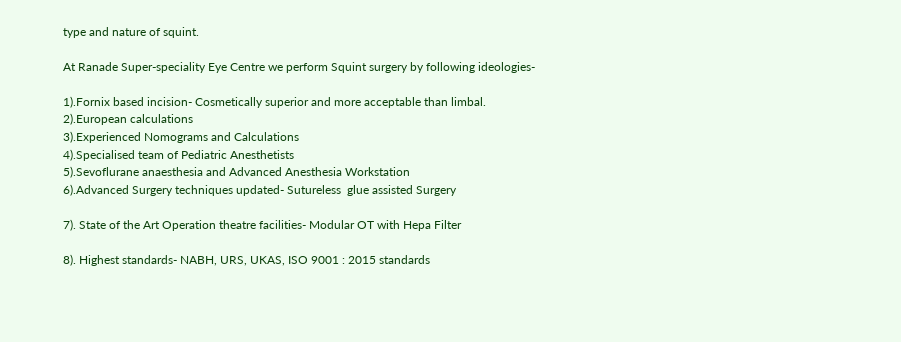type and nature of squint.

At Ranade Super-speciality Eye Centre we perform Squint surgery by following ideologies-

1).Fornix based incision- Cosmetically superior and more acceptable than limbal.
2).European calculations
3).Experienced Nomograms and Calculations
4).Specialised team of Pediatric Anesthetists
5).Sevoflurane anaesthesia and Advanced Anesthesia Workstation
6).Advanced Surgery techniques updated- Sutureless  glue assisted Surgery

7). State of the Art Operation theatre facilities- Modular OT with Hepa Filter

8). Highest standards- NABH, URS, UKAS, ISO 9001 : 2015 standards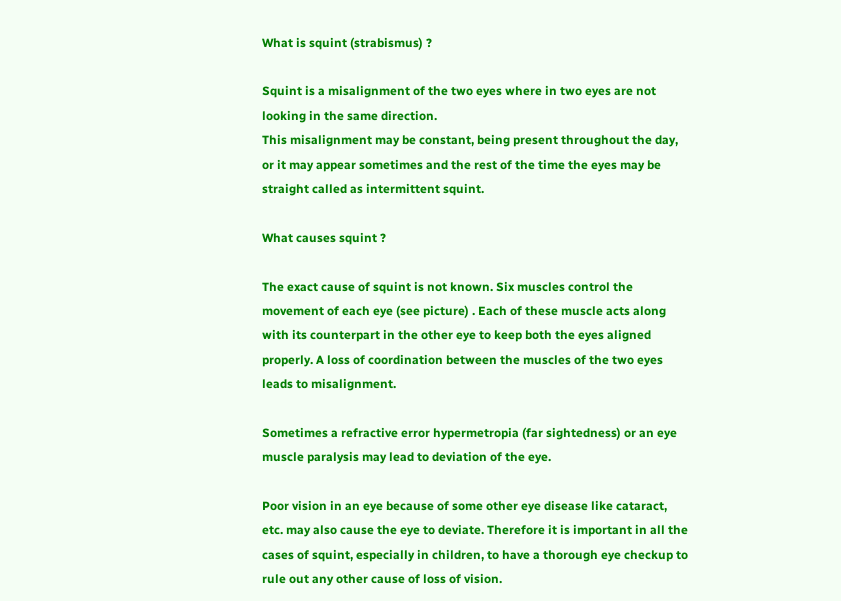What is squint (strabismus) ?

Squint is a misalignment of the two eyes where in two eyes are not looking in the same direction.
This misalignment may be constant, being present throughout the day, or it may appear sometimes and the rest of the time the eyes may be straight called as intermittent squint.

What causes squint ?

The exact cause of squint is not known. Six muscles control the movement of each eye (see picture) . Each of these muscle acts along with its counterpart in the other eye to keep both the eyes aligned properly. A loss of coordination between the muscles of the two eyes leads to misalignment.

Sometimes a refractive error hypermetropia (far sightedness) or an eye muscle paralysis may lead to deviation of the eye.

Poor vision in an eye because of some other eye disease like cataract, etc. may also cause the eye to deviate. Therefore it is important in all the cases of squint, especially in children, to have a thorough eye checkup to rule out any other cause of loss of vision.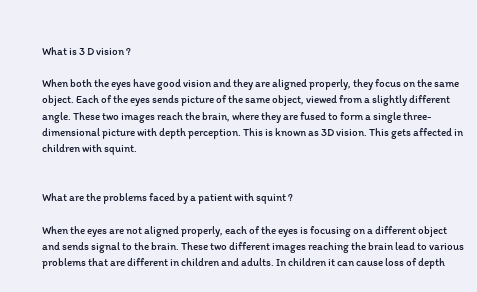What is 3 D vision ?

When both the eyes have good vision and they are aligned properly, they focus on the same object. Each of the eyes sends picture of the same object, viewed from a slightly different angle. These two images reach the brain, where they are fused to form a single three-dimensional picture with depth perception. This is known as 3D vision. This gets affected in children with squint.


What are the problems faced by a patient with squint ?

When the eyes are not aligned properly, each of the eyes is focusing on a different object and sends signal to the brain. These two different images reaching the brain lead to various problems that are different in children and adults. In children it can cause loss of depth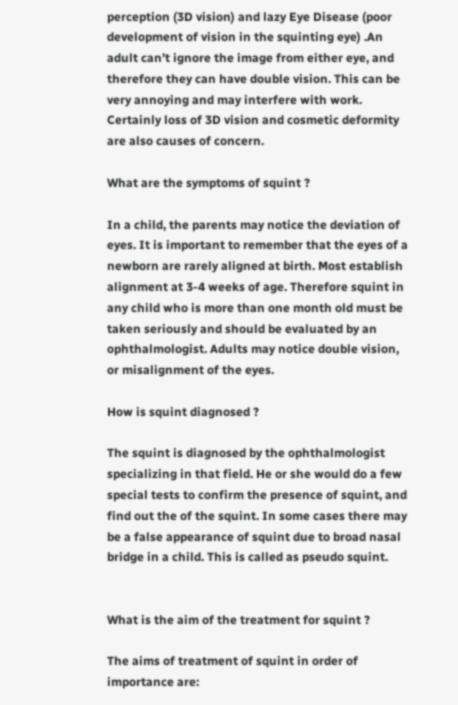perception (3D vision) and lazy Eye Disease (poor development of vision in the squinting eye) .An adult can’t ignore the image from either eye, and therefore they can have double vision. This can be very annoying and may interfere with work. Certainly loss of 3D vision and cosmetic deformity are also causes of concern.

What are the symptoms of squint ?

In a child, the parents may notice the deviation of eyes. It is important to remember that the eyes of a newborn are rarely aligned at birth. Most establish alignment at 3-4 weeks of age. Therefore squint in any child who is more than one month old must be taken seriously and should be evaluated by an ophthalmologist. Adults may notice double vision, or misalignment of the eyes.

How is squint diagnosed ?

The squint is diagnosed by the ophthalmologist specializing in that field. He or she would do a few special tests to confirm the presence of squint, and find out the of the squint. In some cases there may be a false appearance of squint due to broad nasal bridge in a child. This is called as pseudo squint.


What is the aim of the treatment for squint ?

The aims of treatment of squint in order of importance are: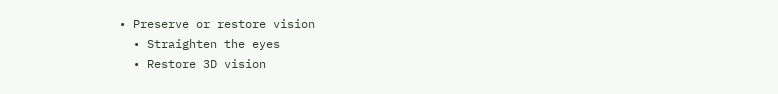• Preserve or restore vision
  • Straighten the eyes
  • Restore 3D vision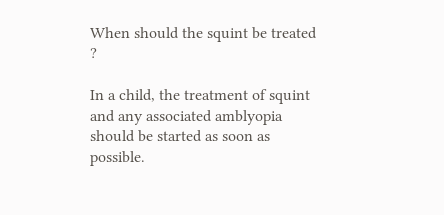When should the squint be treated ?

In a child, the treatment of squint and any associated amblyopia should be started as soon as possible.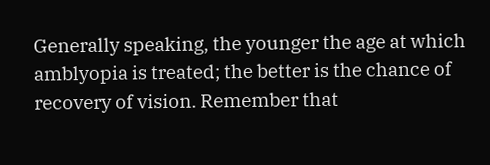Generally speaking, the younger the age at which amblyopia is treated; the better is the chance of recovery of vision. Remember that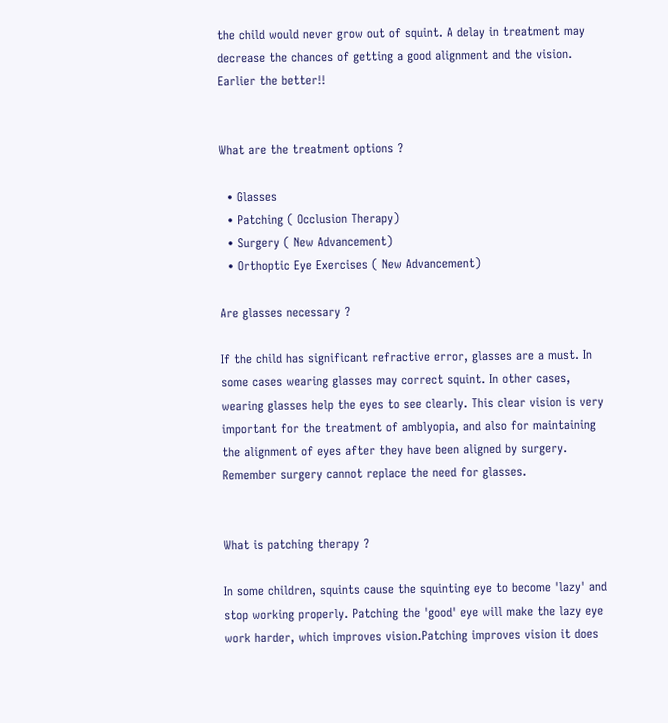the child would never grow out of squint. A delay in treatment may decrease the chances of getting a good alignment and the vision.
Earlier the better!!


What are the treatment options ?

  • Glasses
  • Patching ( Occlusion Therapy)
  • Surgery ( New Advancement)
  • Orthoptic Eye Exercises ( New Advancement)

Are glasses necessary ?

If the child has significant refractive error, glasses are a must. In some cases wearing glasses may correct squint. In other cases, wearing glasses help the eyes to see clearly. This clear vision is very important for the treatment of amblyopia, and also for maintaining the alignment of eyes after they have been aligned by surgery. Remember surgery cannot replace the need for glasses.


What is patching therapy ?

In some children, squints cause the squinting eye to become 'lazy' and stop working properly. Patching the 'good' eye will make the lazy eye work harder, which improves vision.Patching improves vision it does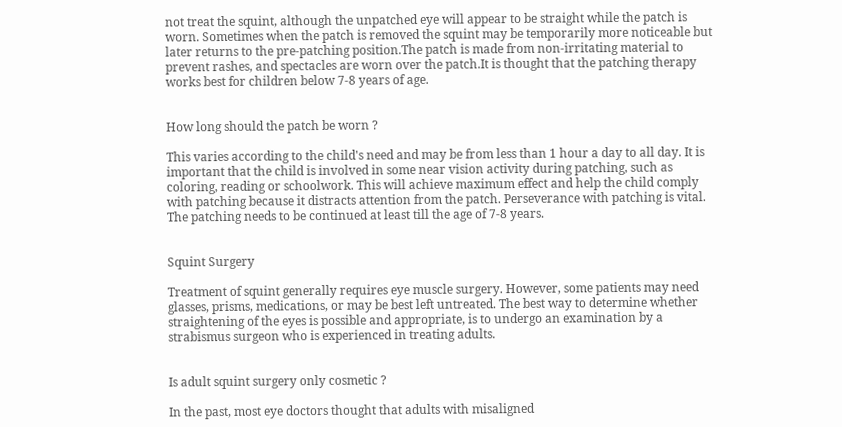not treat the squint, although the unpatched eye will appear to be straight while the patch is worn. Sometimes when the patch is removed the squint may be temporarily more noticeable but later returns to the pre-patching position.The patch is made from non-irritating material to prevent rashes, and spectacles are worn over the patch.It is thought that the patching therapy works best for children below 7-8 years of age.


How long should the patch be worn ?

This varies according to the child's need and may be from less than 1 hour a day to all day. It is important that the child is involved in some near vision activity during patching, such as coloring, reading or schoolwork. This will achieve maximum effect and help the child comply with patching because it distracts attention from the patch. Perseverance with patching is vital. The patching needs to be continued at least till the age of 7-8 years.


Squint Surgery

Treatment of squint generally requires eye muscle surgery. However, some patients may need glasses, prisms, medications, or may be best left untreated. The best way to determine whether straightening of the eyes is possible and appropriate, is to undergo an examination by a strabismus surgeon who is experienced in treating adults.


Is adult squint surgery only cosmetic ?

In the past, most eye doctors thought that adults with misaligned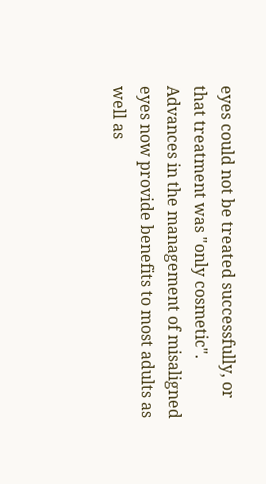eyes could not be treated successfully, or that treatment was "only cosmetic". Advances in the management of misaligned eyes now provide benefits to most adults as well as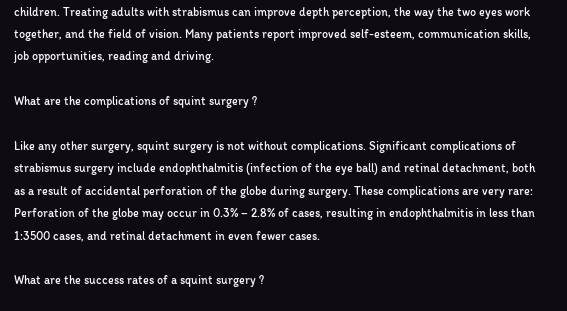children. Treating adults with strabismus can improve depth perception, the way the two eyes work together, and the field of vision. Many patients report improved self-esteem, communication skills, job opportunities, reading and driving.

What are the complications of squint surgery ?

Like any other surgery, squint surgery is not without complications. Significant complications of strabismus surgery include endophthalmitis (infection of the eye ball) and retinal detachment, both as a result of accidental perforation of the globe during surgery. These complications are very rare: Perforation of the globe may occur in 0.3% – 2.8% of cases, resulting in endophthalmitis in less than 1:3500 cases, and retinal detachment in even fewer cases.

What are the success rates of a squint surgery ?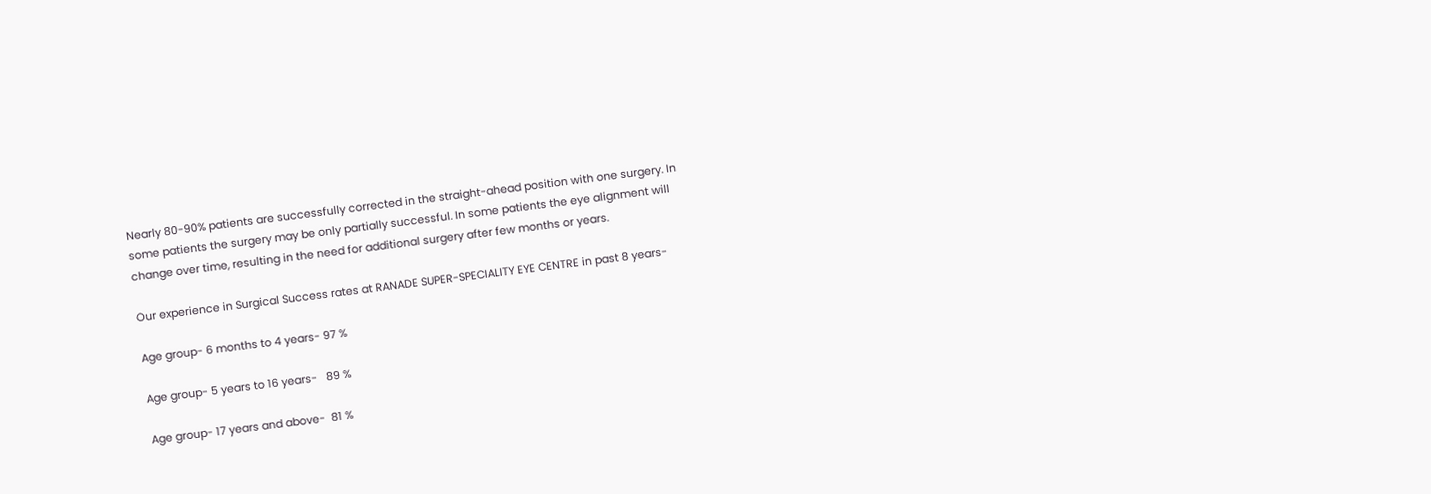Nearly 80-90% patients are successfully corrected in the straight-ahead position with one surgery. In some patients the surgery may be only partially successful. In some patients the eye alignment will change over time, resulting in the need for additional surgery after few months or years.

Our experience in Surgical Success rates at RANADE SUPER-SPECIALITY EYE CENTRE in past 8 years-

Age group- 6 months to 4 years- 97 %

Age group- 5 years to 16 years-   89 %

Age group- 17 years and above-  81 %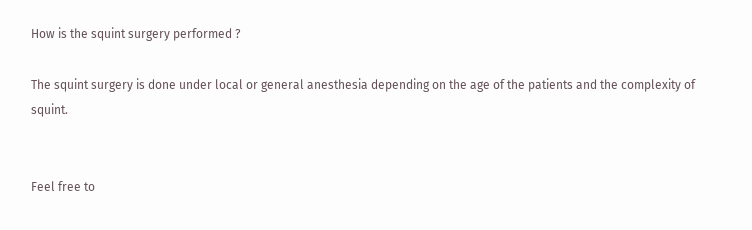How is the squint surgery performed ?

The squint surgery is done under local or general anesthesia depending on the age of the patients and the complexity of squint.


Feel free to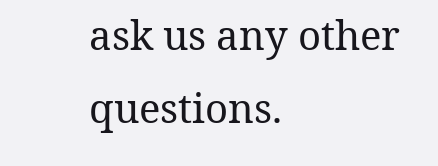ask us any other questions.